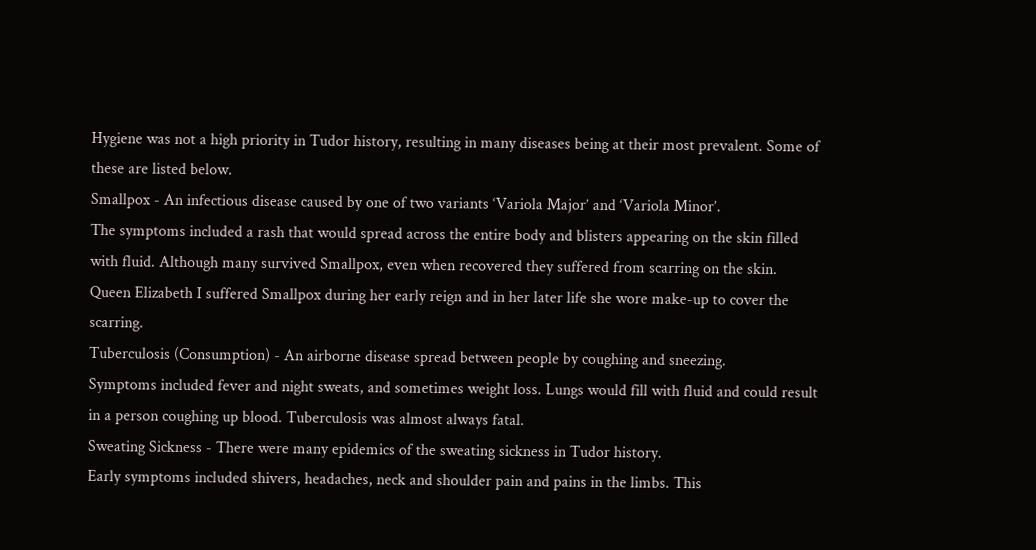Hygiene was not a high priority in Tudor history, resulting in many diseases being at their most prevalent. Some of these are listed below.
Smallpox - An infectious disease caused by one of two variants ‘Variola Major’ and ‘Variola Minor’.
The symptoms included a rash that would spread across the entire body and blisters appearing on the skin filled with fluid. Although many survived Smallpox, even when recovered they suffered from scarring on the skin.
Queen Elizabeth I suffered Smallpox during her early reign and in her later life she wore make-up to cover the scarring.
Tuberculosis (Consumption) - An airborne disease spread between people by coughing and sneezing.
Symptoms included fever and night sweats, and sometimes weight loss. Lungs would fill with fluid and could result in a person coughing up blood. Tuberculosis was almost always fatal.
Sweating Sickness - There were many epidemics of the sweating sickness in Tudor history.
Early symptoms included shivers, headaches, neck and shoulder pain and pains in the limbs. This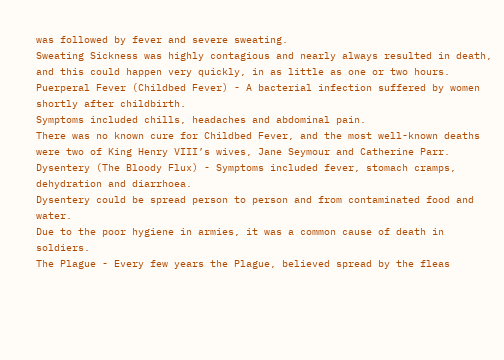was followed by fever and severe sweating.
Sweating Sickness was highly contagious and nearly always resulted in death, and this could happen very quickly, in as little as one or two hours.
Puerperal Fever (Childbed Fever) - A bacterial infection suffered by women shortly after childbirth.
Symptoms included chills, headaches and abdominal pain.
There was no known cure for Childbed Fever, and the most well-known deaths were two of King Henry VIII’s wives, Jane Seymour and Catherine Parr.
Dysentery (The Bloody Flux) - Symptoms included fever, stomach cramps, dehydration and diarrhoea.
Dysentery could be spread person to person and from contaminated food and water.
Due to the poor hygiene in armies, it was a common cause of death in soldiers.
The Plague - Every few years the Plague, believed spread by the fleas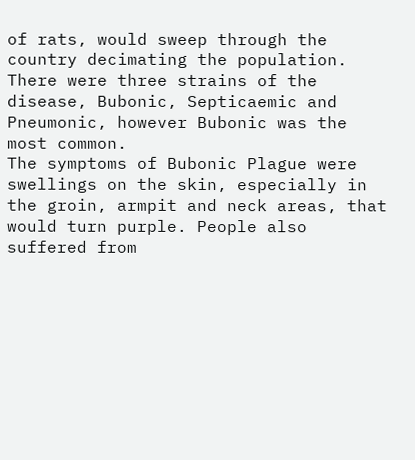of rats, would sweep through the country decimating the population.
There were three strains of the disease, Bubonic, Septicaemic and Pneumonic, however Bubonic was the most common.
The symptoms of Bubonic Plague were swellings on the skin, especially in the groin, armpit and neck areas, that would turn purple. People also suffered from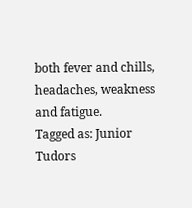both fever and chills, headaches, weakness and fatigue.
Tagged as: Junior Tudors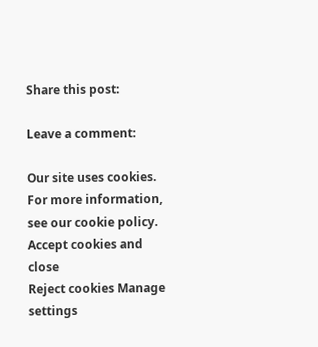Share this post:

Leave a comment:

Our site uses cookies. For more information, see our cookie policy. Accept cookies and close
Reject cookies Manage settings